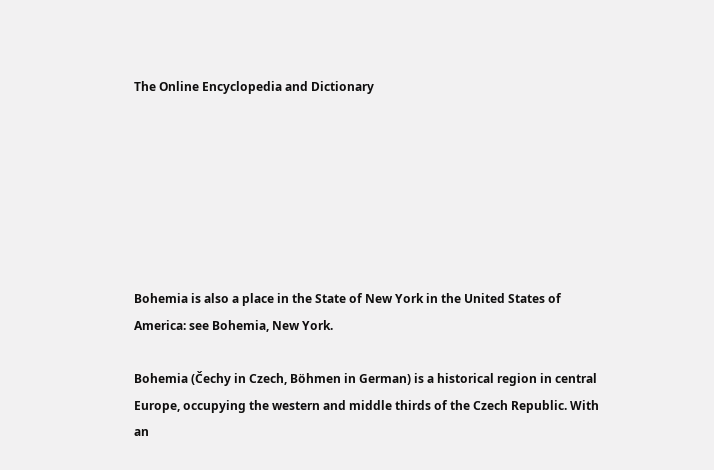The Online Encyclopedia and Dictionary







Bohemia is also a place in the State of New York in the United States of America: see Bohemia, New York.

Bohemia (Čechy in Czech, Böhmen in German) is a historical region in central Europe, occupying the western and middle thirds of the Czech Republic. With an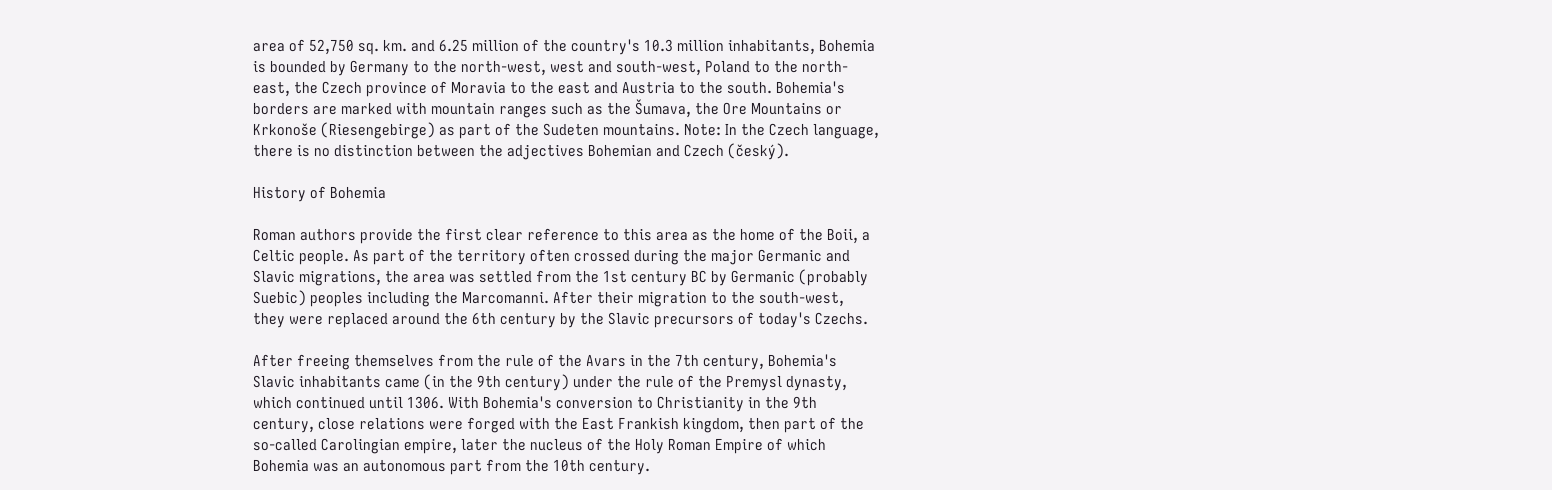area of 52,750 sq. km. and 6.25 million of the country's 10.3 million inhabitants, Bohemia is bounded by Germany to the north-west, west and south-west, Poland to the north-east, the Czech province of Moravia to the east and Austria to the south. Bohemia's borders are marked with mountain ranges such as the Šumava, the Ore Mountains or Krkonoše (Riesengebirge) as part of the Sudeten mountains. Note: In the Czech language, there is no distinction between the adjectives Bohemian and Czech (český).

History of Bohemia

Roman authors provide the first clear reference to this area as the home of the Boii, a Celtic people. As part of the territory often crossed during the major Germanic and Slavic migrations, the area was settled from the 1st century BC by Germanic (probably Suebic) peoples including the Marcomanni. After their migration to the south-west, they were replaced around the 6th century by the Slavic precursors of today's Czechs.

After freeing themselves from the rule of the Avars in the 7th century, Bohemia's Slavic inhabitants came (in the 9th century) under the rule of the Premysl dynasty, which continued until 1306. With Bohemia's conversion to Christianity in the 9th century, close relations were forged with the East Frankish kingdom, then part of the so-called Carolingian empire, later the nucleus of the Holy Roman Empire of which Bohemia was an autonomous part from the 10th century.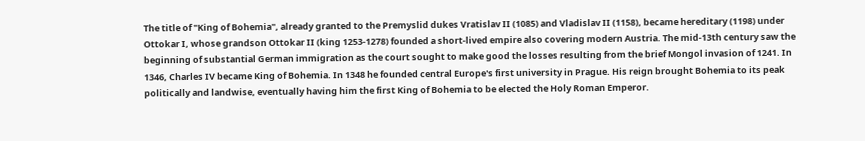The title of "King of Bohemia", already granted to the Premyslid dukes Vratislav II (1085) and Vladislav II (1158), became hereditary (1198) under Ottokar I, whose grandson Ottokar II (king 1253-1278) founded a short-lived empire also covering modern Austria. The mid-13th century saw the beginning of substantial German immigration as the court sought to make good the losses resulting from the brief Mongol invasion of 1241. In 1346, Charles IV became King of Bohemia. In 1348 he founded central Europe's first university in Prague. His reign brought Bohemia to its peak politically and landwise, eventually having him the first King of Bohemia to be elected the Holy Roman Emperor.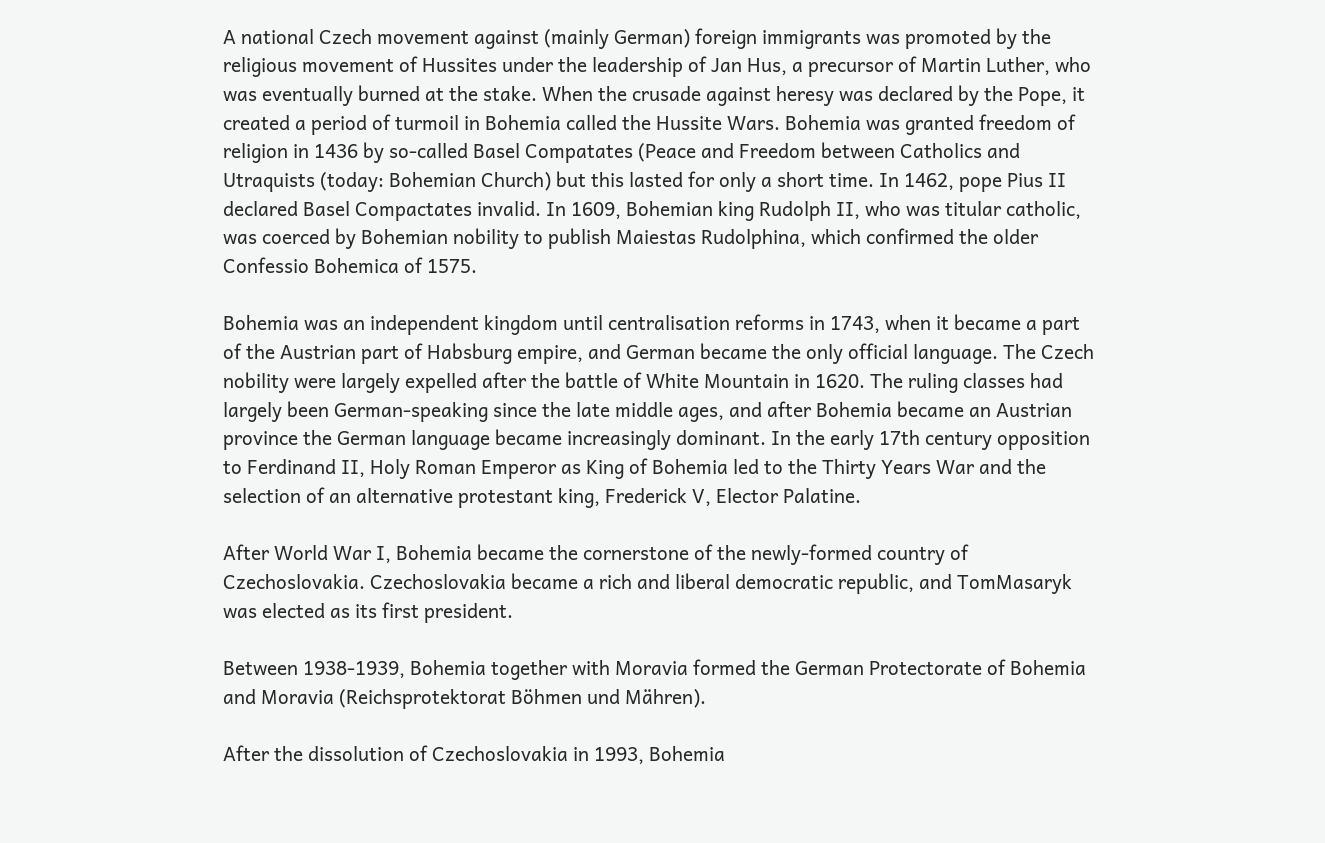A national Czech movement against (mainly German) foreign immigrants was promoted by the religious movement of Hussites under the leadership of Jan Hus, a precursor of Martin Luther, who was eventually burned at the stake. When the crusade against heresy was declared by the Pope, it created a period of turmoil in Bohemia called the Hussite Wars. Bohemia was granted freedom of religion in 1436 by so-called Basel Compatates (Peace and Freedom between Catholics and Utraquists (today: Bohemian Church) but this lasted for only a short time. In 1462, pope Pius II declared Basel Compactates invalid. In 1609, Bohemian king Rudolph II, who was titular catholic, was coerced by Bohemian nobility to publish Maiestas Rudolphina, which confirmed the older Confessio Bohemica of 1575.

Bohemia was an independent kingdom until centralisation reforms in 1743, when it became a part of the Austrian part of Habsburg empire, and German became the only official language. The Czech nobility were largely expelled after the battle of White Mountain in 1620. The ruling classes had largely been German-speaking since the late middle ages, and after Bohemia became an Austrian province the German language became increasingly dominant. In the early 17th century opposition to Ferdinand II, Holy Roman Emperor as King of Bohemia led to the Thirty Years War and the selection of an alternative protestant king, Frederick V, Elector Palatine.

After World War I, Bohemia became the cornerstone of the newly-formed country of Czechoslovakia. Czechoslovakia became a rich and liberal democratic republic, and TomMasaryk was elected as its first president.

Between 1938-1939, Bohemia together with Moravia formed the German Protectorate of Bohemia and Moravia (Reichsprotektorat Böhmen und Mähren).

After the dissolution of Czechoslovakia in 1993, Bohemia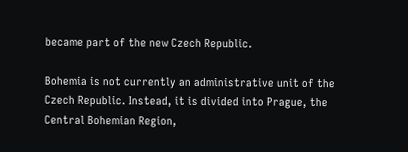became part of the new Czech Republic.

Bohemia is not currently an administrative unit of the Czech Republic. Instead, it is divided into Prague, the Central Bohemian Region,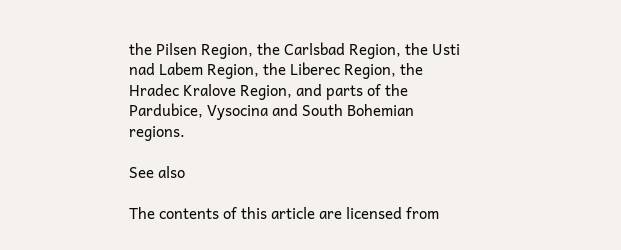the Pilsen Region, the Carlsbad Region, the Usti nad Labem Region, the Liberec Region, the Hradec Kralove Region, and parts of the Pardubice, Vysocina and South Bohemian regions.

See also

The contents of this article are licensed from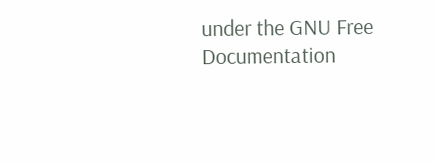under the GNU Free Documentation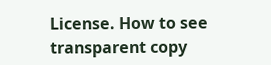License. How to see transparent copy